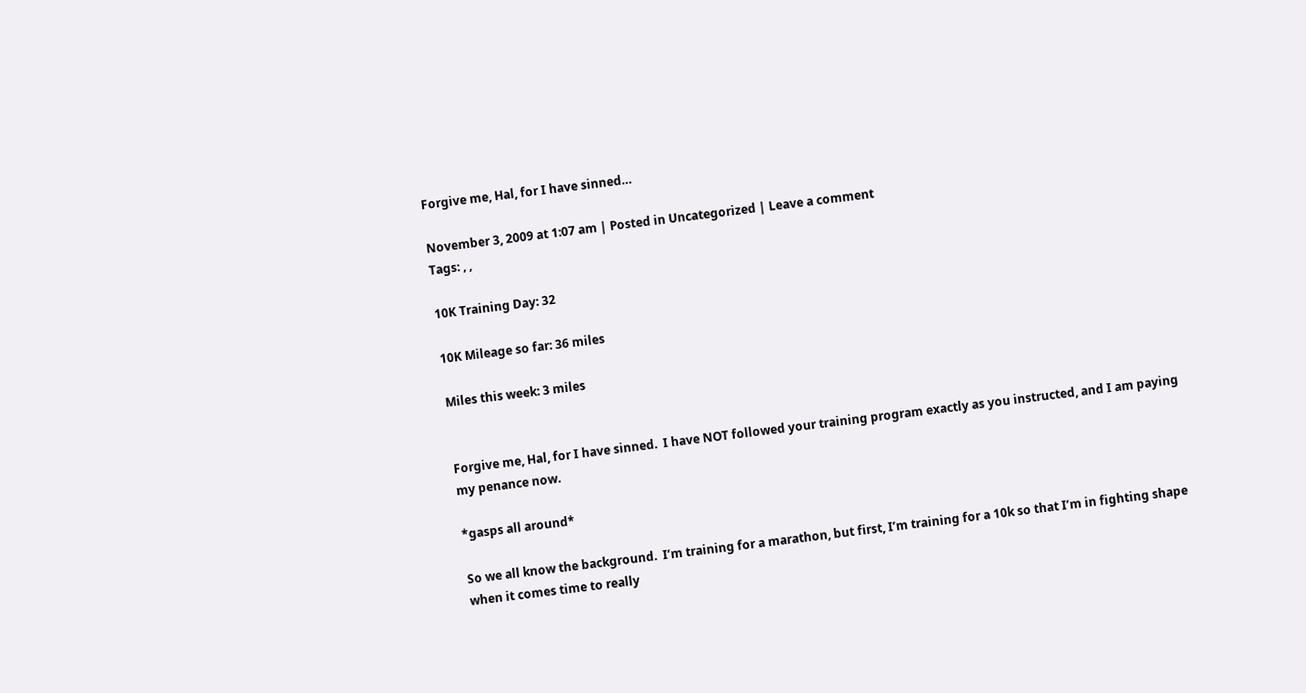Forgive me, Hal, for I have sinned…

November 3, 2009 at 1:07 am | Posted in Uncategorized | Leave a comment
Tags: , ,

10K Training Day: 32

10K Mileage so far: 36 miles

Miles this week: 3 miles


Forgive me, Hal, for I have sinned.  I have NOT followed your training program exactly as you instructed, and I am paying my penance now.

*gasps all around*

So we all know the background.  I’m training for a marathon, but first, I’m training for a 10k so that I’m in fighting shape when it comes time to really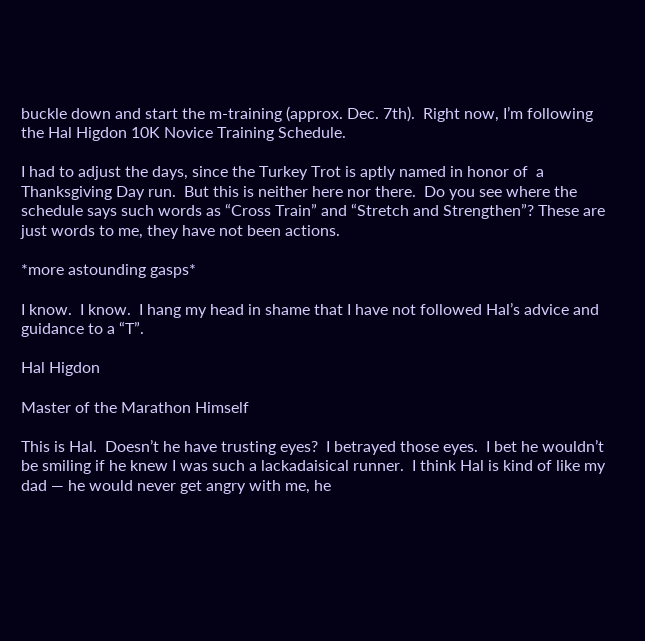buckle down and start the m-training (approx. Dec. 7th).  Right now, I’m following the Hal Higdon 10K Novice Training Schedule.

I had to adjust the days, since the Turkey Trot is aptly named in honor of  a Thanksgiving Day run.  But this is neither here nor there.  Do you see where the schedule says such words as “Cross Train” and “Stretch and Strengthen”? These are just words to me, they have not been actions.

*more astounding gasps*

I know.  I know.  I hang my head in shame that I have not followed Hal’s advice and guidance to a “T”.

Hal Higdon

Master of the Marathon Himself

This is Hal.  Doesn’t he have trusting eyes?  I betrayed those eyes.  I bet he wouldn’t be smiling if he knew I was such a lackadaisical runner.  I think Hal is kind of like my dad — he would never get angry with me, he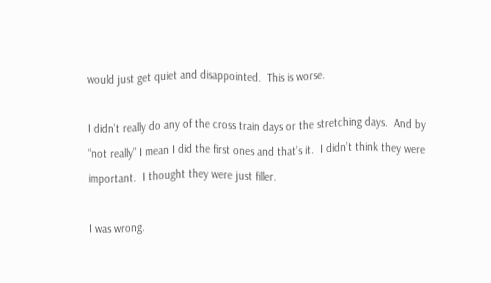would just get quiet and disappointed.  This is worse.

I didn’t really do any of the cross train days or the stretching days.  And by “not really” I mean I did the first ones and that’s it.  I didn’t think they were important.  I thought they were just filler.

I was wrong.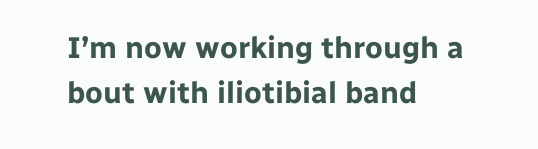I’m now working through a bout with iliotibial band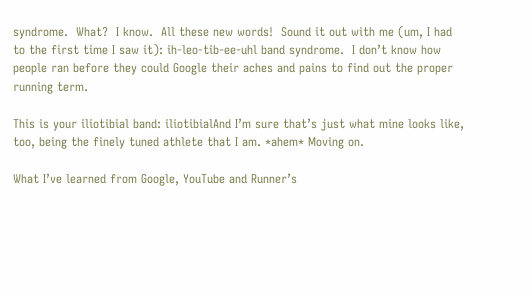syndrome.  What?  I know.  All these new words!  Sound it out with me (um, I had to the first time I saw it): ih-leo-tib-ee-uhl band syndrome.  I don’t know how people ran before they could Google their aches and pains to find out the proper running term.

This is your iliotibial band: iliotibialAnd I’m sure that’s just what mine looks like, too, being the finely tuned athlete that I am. *ahem* Moving on.

What I’ve learned from Google, YouTube and Runner’s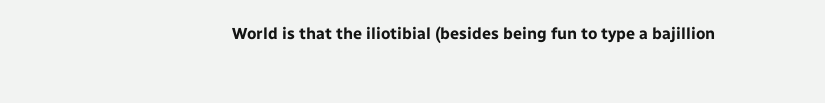World is that the iliotibial (besides being fun to type a bajillion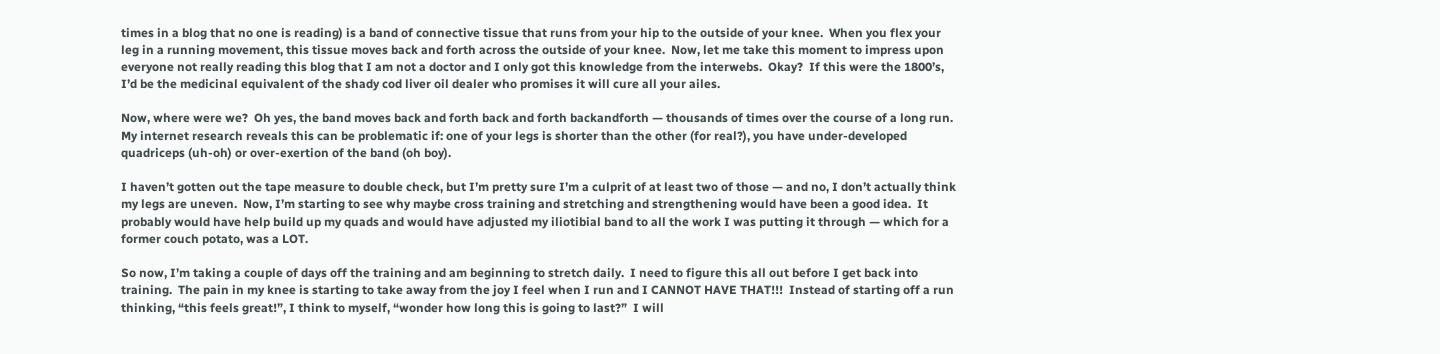times in a blog that no one is reading) is a band of connective tissue that runs from your hip to the outside of your knee.  When you flex your leg in a running movement, this tissue moves back and forth across the outside of your knee.  Now, let me take this moment to impress upon everyone not really reading this blog that I am not a doctor and I only got this knowledge from the interwebs.  Okay?  If this were the 1800’s, I’d be the medicinal equivalent of the shady cod liver oil dealer who promises it will cure all your ailes.

Now, where were we?  Oh yes, the band moves back and forth back and forth backandforth — thousands of times over the course of a long run.  My internet research reveals this can be problematic if: one of your legs is shorter than the other (for real?), you have under-developed quadriceps (uh-oh) or over-exertion of the band (oh boy).

I haven’t gotten out the tape measure to double check, but I’m pretty sure I’m a culprit of at least two of those — and no, I don’t actually think my legs are uneven.  Now, I’m starting to see why maybe cross training and stretching and strengthening would have been a good idea.  It probably would have help build up my quads and would have adjusted my iliotibial band to all the work I was putting it through — which for a former couch potato, was a LOT.

So now, I’m taking a couple of days off the training and am beginning to stretch daily.  I need to figure this all out before I get back into training.  The pain in my knee is starting to take away from the joy I feel when I run and I CANNOT HAVE THAT!!!  Instead of starting off a run thinking, “this feels great!”, I think to myself, “wonder how long this is going to last?”  I will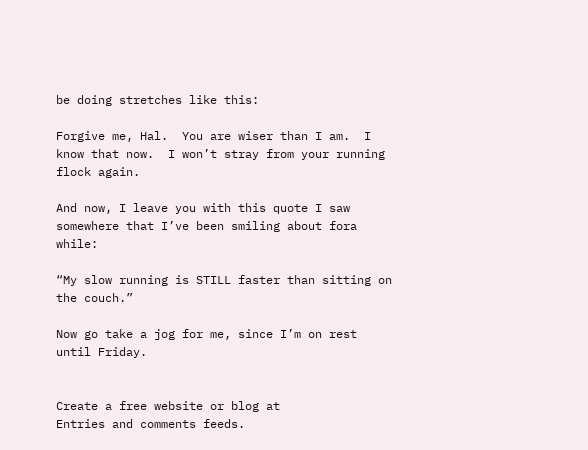be doing stretches like this:

Forgive me, Hal.  You are wiser than I am.  I know that now.  I won’t stray from your running flock again.

And now, I leave you with this quote I saw somewhere that I’ve been smiling about fora while:

“My slow running is STILL faster than sitting on the couch.”

Now go take a jog for me, since I’m on rest until Friday.


Create a free website or blog at
Entries and comments feeds.